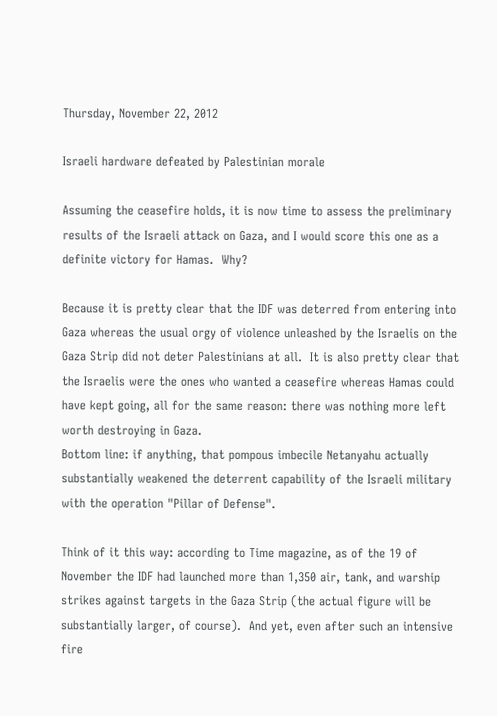Thursday, November 22, 2012

Israeli hardware defeated by Palestinian morale

Assuming the ceasefire holds, it is now time to assess the preliminary results of the Israeli attack on Gaza, and I would score this one as a definite victory for Hamas.  Why?

Because it is pretty clear that the IDF was deterred from entering into Gaza whereas the usual orgy of violence unleashed by the Israelis on the Gaza Strip did not deter Palestinians at all.  It is also pretty clear that the Israelis were the ones who wanted a ceasefire whereas Hamas could have kept going, all for the same reason: there was nothing more left worth destroying in Gaza.
Bottom line: if anything, that pompous imbecile Netanyahu actually substantially weakened the deterrent capability of the Israeli military with the operation "Pillar of Defense".

Think of it this way: according to Time magazine, as of the 19 of November the IDF had launched more than 1,350 air, tank, and warship strikes against targets in the Gaza Strip (the actual figure will be substantially larger, of course).  And yet, even after such an intensive fire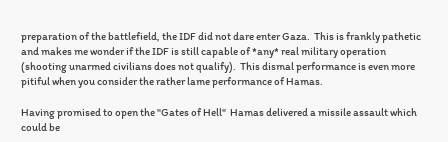preparation of the battlefield, the IDF did not dare enter Gaza.  This is frankly pathetic and makes me wonder if the IDF is still capable of *any* real military operation (shooting unarmed civilians does not qualify).  This dismal performance is even more pitiful when you consider the rather lame performance of Hamas.

Having promised to open the "Gates of Hell"  Hamas delivered a missile assault which could be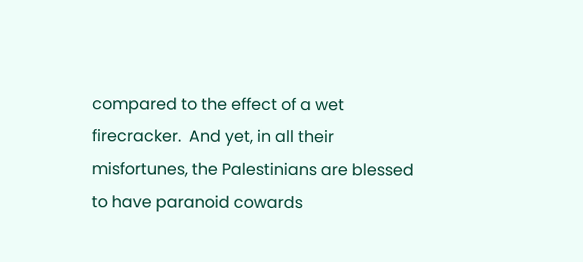compared to the effect of a wet firecracker.  And yet, in all their misfortunes, the Palestinians are blessed to have paranoid cowards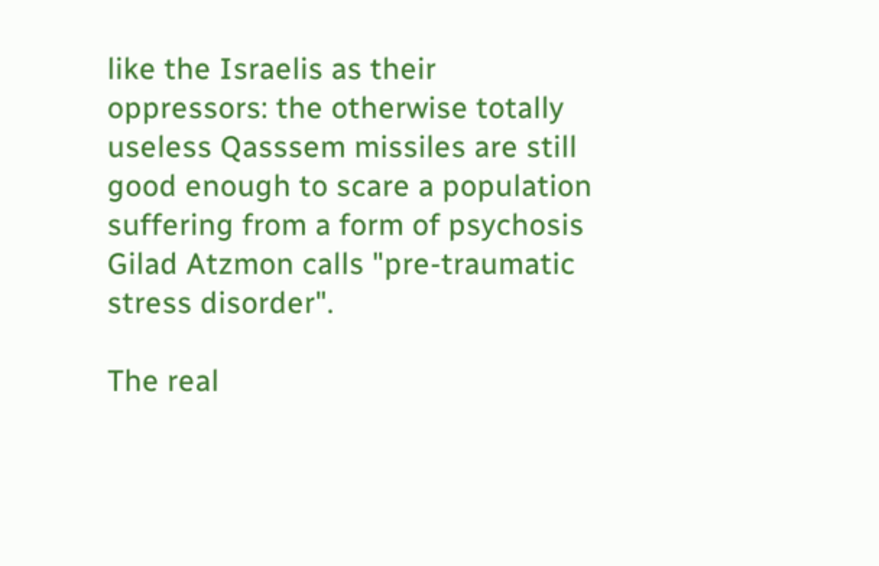like the Israelis as their oppressors: the otherwise totally useless Qasssem missiles are still good enough to scare a population suffering from a form of psychosis Gilad Atzmon calls "pre-traumatic stress disorder".

The real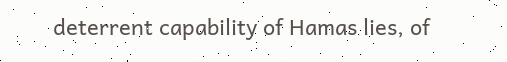deterrent capability of Hamas lies, of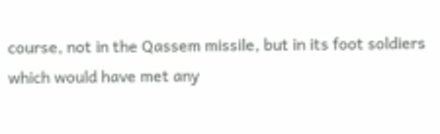course, not in the Qassem missile, but in its foot soldiers which would have met any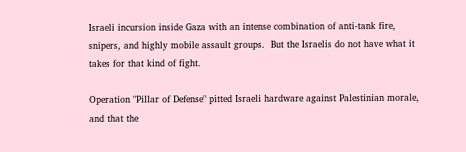Israeli incursion inside Gaza with an intense combination of anti-tank fire, snipers, and highly mobile assault groups.  But the Israelis do not have what it takes for that kind of fight.

Operation "Pillar of Defense" pitted Israeli hardware against Palestinian morale, and that the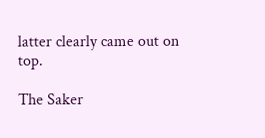latter clearly came out on top.

The Saker